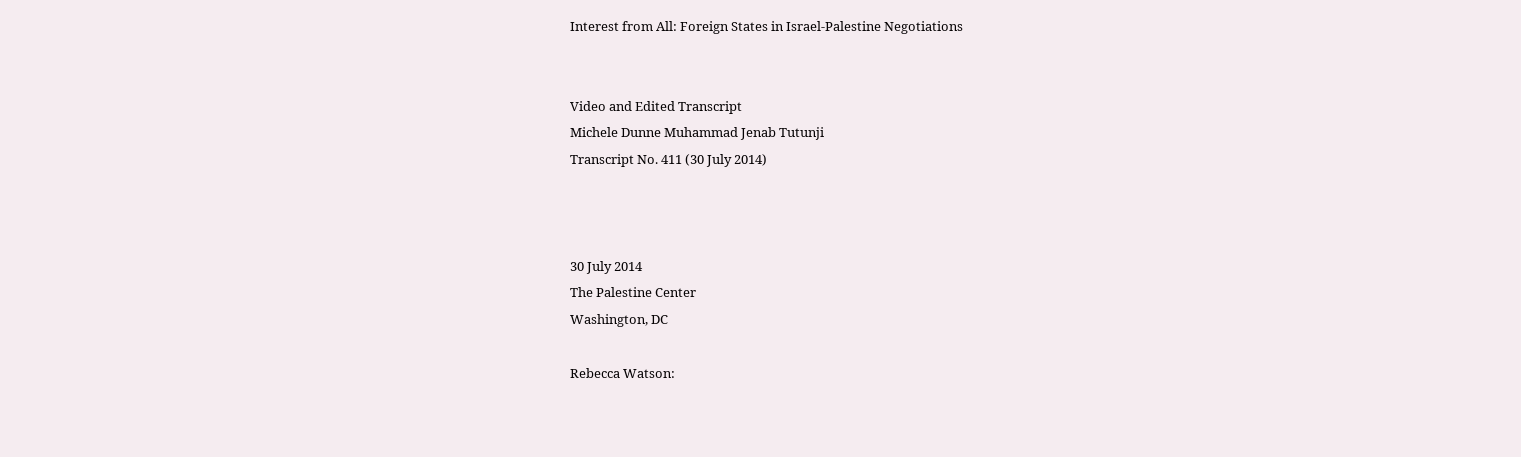Interest from All: Foreign States in Israel-Palestine Negotiations


Video and Edited Transcript
Michele Dunne Muhammad Jenab Tutunji
Transcript No. 411 (30 July 2014)



30 July 2014
The Palestine Center
Washington, DC

Rebecca Watson: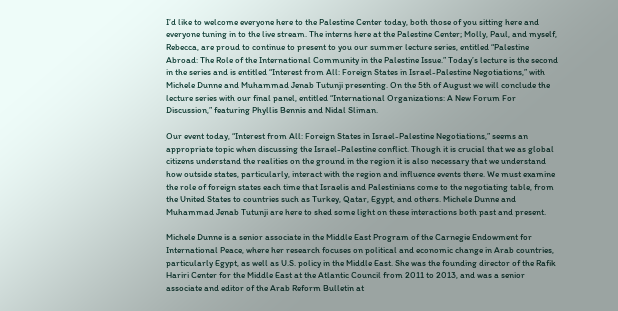I’d like to welcome everyone here to the Palestine Center today, both those of you sitting here and everyone tuning in to the live stream. The interns here at the Palestine Center; Molly, Paul, and myself, Rebecca, are proud to continue to present to you our summer lecture series, entitled “Palestine Abroad: The Role of the International Community in the Palestine Issue.” Today’s lecture is the second in the series and is entitled “Interest from All: Foreign States in Israel-Palestine Negotiations,” with Michele Dunne and Muhammad Jenab Tutunji presenting. On the 5th of August we will conclude the lecture series with our final panel, entitled “International Organizations: A New Forum For Discussion,” featuring Phyllis Bennis and Nidal Sliman.

Our event today, “Interest from All: Foreign States in Israel-Palestine Negotiations,” seems an appropriate topic when discussing the Israel-Palestine conflict. Though it is crucial that we as global citizens understand the realities on the ground in the region it is also necessary that we understand how outside states, particularly, interact with the region and influence events there. We must examine the role of foreign states each time that Israelis and Palestinians come to the negotiating table, from the United States to countries such as Turkey, Qatar, Egypt, and others. Michele Dunne and Muhammad Jenab Tutunji are here to shed some light on these interactions both past and present.

Michele Dunne is a senior associate in the Middle East Program of the Carnegie Endowment for International Peace, where her research focuses on political and economic change in Arab countries, particularly Egypt, as well as U.S. policy in the Middle East. She was the founding director of the Rafik Hariri Center for the Middle East at the Atlantic Council from 2011 to 2013, and was a senior associate and editor of the Arab Reform Bulletin at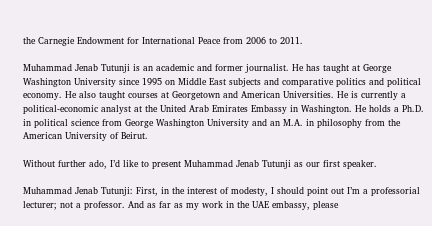the Carnegie Endowment for International Peace from 2006 to 2011.

Muhammad Jenab Tutunji is an academic and former journalist. He has taught at George Washington University since 1995 on Middle East subjects and comparative politics and political economy. He also taught courses at Georgetown and American Universities. He is currently a political-economic analyst at the United Arab Emirates Embassy in Washington. He holds a Ph.D. in political science from George Washington University and an M.A. in philosophy from the American University of Beirut.

Without further ado, I’d like to present Muhammad Jenab Tutunji as our first speaker.

Muhammad Jenab Tutunji: First, in the interest of modesty, I should point out I’m a professorial lecturer; not a professor. And as far as my work in the UAE embassy, please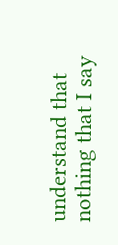understand that nothing that I say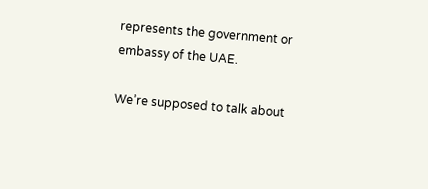represents the government or embassy of the UAE.

We’re supposed to talk about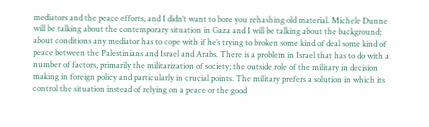mediators and the peace efforts, and I didn’t want to bore you rehashing old material. Michele Dunne will be talking about the contemporary situation in Gaza and I will be talking about the background; about conditions any mediator has to cope with if he’s trying to broken some kind of deal some kind of peace between the Palestinians and Israel and Arabs. There is a problem in Israel that has to do with a number of factors, primarily the militarization of society; the outside role of the military in decision making in foreign policy and particularly in crucial points. The military prefers a solution in which its control the situation instead of relying on a peace or the good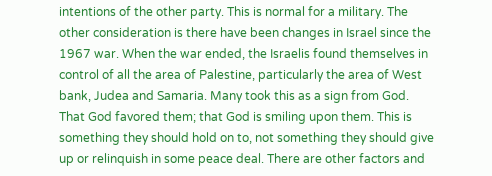intentions of the other party. This is normal for a military. The other consideration is there have been changes in Israel since the 1967 war. When the war ended, the Israelis found themselves in control of all the area of Palestine, particularly the area of West bank, Judea and Samaria. Many took this as a sign from God. That God favored them; that God is smiling upon them. This is something they should hold on to, not something they should give up or relinquish in some peace deal. There are other factors and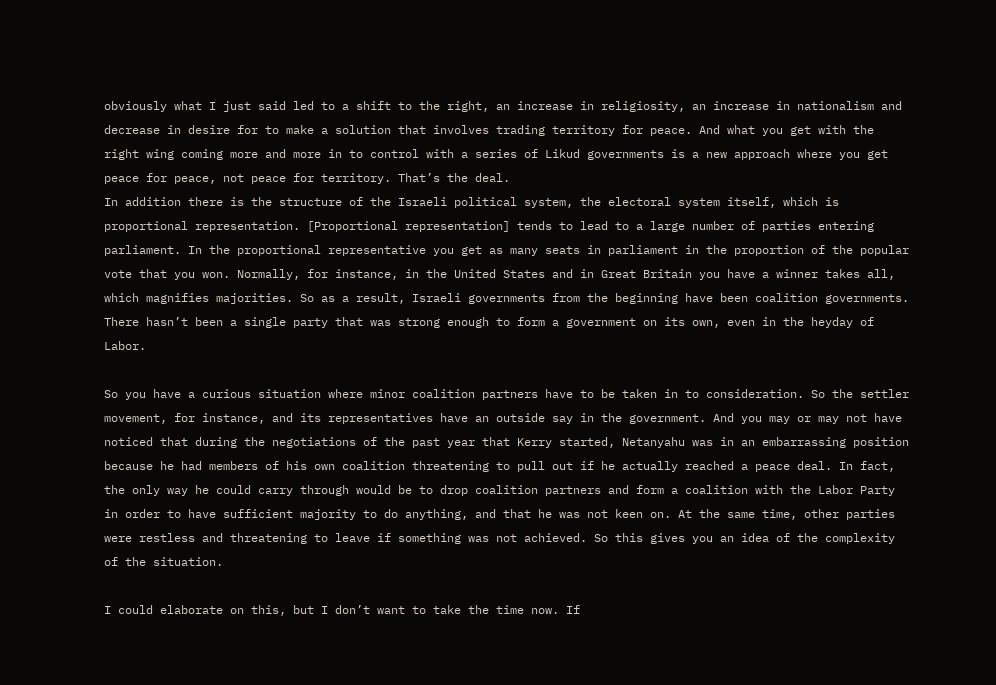obviously what I just said led to a shift to the right, an increase in religiosity, an increase in nationalism and decrease in desire for to make a solution that involves trading territory for peace. And what you get with the right wing coming more and more in to control with a series of Likud governments is a new approach where you get peace for peace, not peace for territory. That’s the deal.
In addition there is the structure of the Israeli political system, the electoral system itself, which is proportional representation. [Proportional representation] tends to lead to a large number of parties entering parliament. In the proportional representative you get as many seats in parliament in the proportion of the popular vote that you won. Normally, for instance, in the United States and in Great Britain you have a winner takes all, which magnifies majorities. So as a result, Israeli governments from the beginning have been coalition governments. There hasn’t been a single party that was strong enough to form a government on its own, even in the heyday of Labor.

So you have a curious situation where minor coalition partners have to be taken in to consideration. So the settler movement, for instance, and its representatives have an outside say in the government. And you may or may not have noticed that during the negotiations of the past year that Kerry started, Netanyahu was in an embarrassing position because he had members of his own coalition threatening to pull out if he actually reached a peace deal. In fact, the only way he could carry through would be to drop coalition partners and form a coalition with the Labor Party in order to have sufficient majority to do anything, and that he was not keen on. At the same time, other parties were restless and threatening to leave if something was not achieved. So this gives you an idea of the complexity of the situation.

I could elaborate on this, but I don’t want to take the time now. If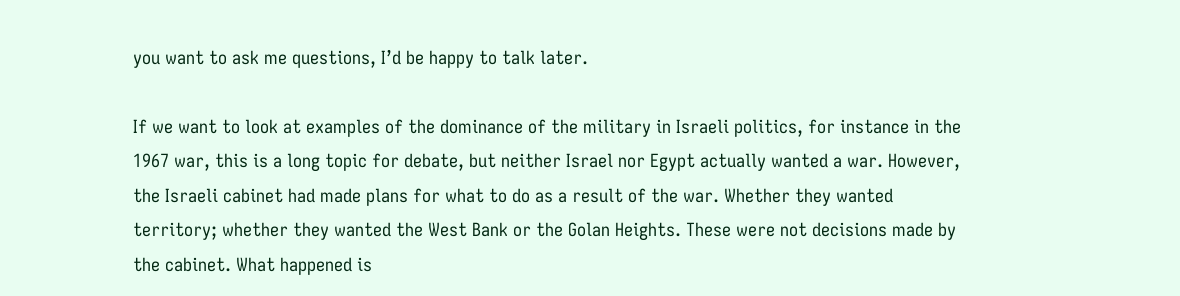you want to ask me questions, I’d be happy to talk later.

If we want to look at examples of the dominance of the military in Israeli politics, for instance in the 1967 war, this is a long topic for debate, but neither Israel nor Egypt actually wanted a war. However, the Israeli cabinet had made plans for what to do as a result of the war. Whether they wanted territory; whether they wanted the West Bank or the Golan Heights. These were not decisions made by the cabinet. What happened is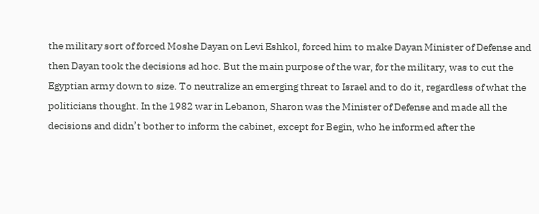the military sort of forced Moshe Dayan on Levi Eshkol, forced him to make Dayan Minister of Defense and then Dayan took the decisions ad hoc. But the main purpose of the war, for the military, was to cut the Egyptian army down to size. To neutralize an emerging threat to Israel and to do it, regardless of what the politicians thought. In the 1982 war in Lebanon, Sharon was the Minister of Defense and made all the decisions and didn’t bother to inform the cabinet, except for Begin, who he informed after the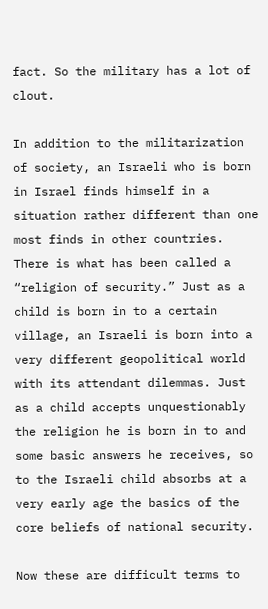fact. So the military has a lot of clout.

In addition to the militarization of society, an Israeli who is born in Israel finds himself in a situation rather different than one most finds in other countries. There is what has been called a “religion of security.” Just as a child is born in to a certain village, an Israeli is born into a very different geopolitical world with its attendant dilemmas. Just as a child accepts unquestionably the religion he is born in to and some basic answers he receives, so to the Israeli child absorbs at a very early age the basics of the core beliefs of national security.

Now these are difficult terms to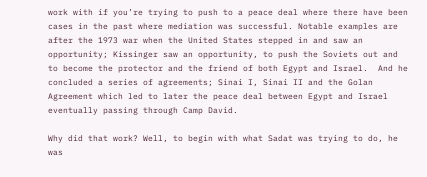work with if you’re trying to push to a peace deal where there have been cases in the past where mediation was successful. Notable examples are after the 1973 war when the United States stepped in and saw an opportunity; Kissinger saw an opportunity, to push the Soviets out and to become the protector and the friend of both Egypt and Israel.  And he concluded a series of agreements; Sinai I, Sinai II and the Golan Agreement which led to later the peace deal between Egypt and Israel eventually passing through Camp David.

Why did that work? Well, to begin with what Sadat was trying to do, he was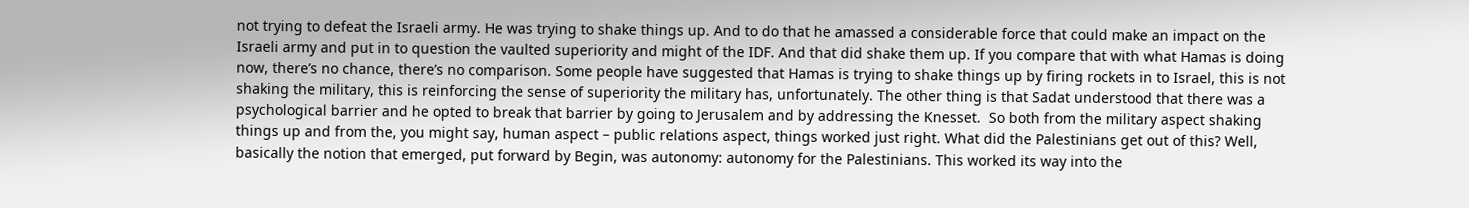not trying to defeat the Israeli army. He was trying to shake things up. And to do that he amassed a considerable force that could make an impact on the Israeli army and put in to question the vaulted superiority and might of the IDF. And that did shake them up. If you compare that with what Hamas is doing now, there’s no chance, there’s no comparison. Some people have suggested that Hamas is trying to shake things up by firing rockets in to Israel, this is not shaking the military, this is reinforcing the sense of superiority the military has, unfortunately. The other thing is that Sadat understood that there was a psychological barrier and he opted to break that barrier by going to Jerusalem and by addressing the Knesset.  So both from the military aspect shaking things up and from the, you might say, human aspect – public relations aspect, things worked just right. What did the Palestinians get out of this? Well, basically the notion that emerged, put forward by Begin, was autonomy: autonomy for the Palestinians. This worked its way into the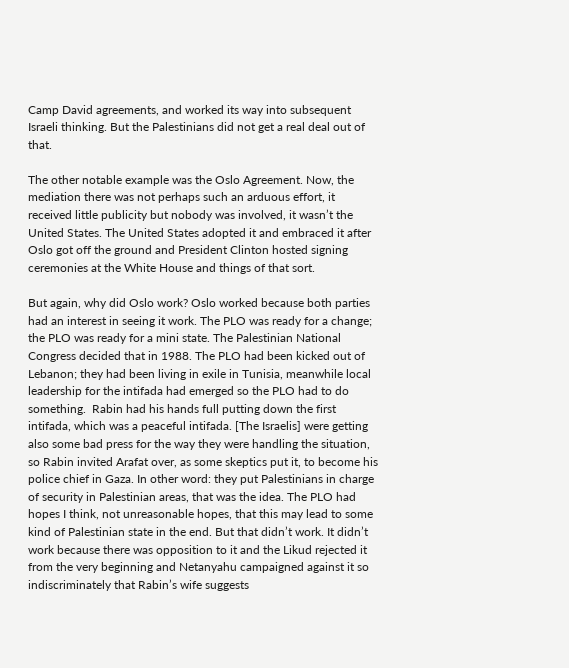Camp David agreements, and worked its way into subsequent Israeli thinking. But the Palestinians did not get a real deal out of that.

The other notable example was the Oslo Agreement. Now, the mediation there was not perhaps such an arduous effort, it received little publicity but nobody was involved, it wasn’t the United States. The United States adopted it and embraced it after Oslo got off the ground and President Clinton hosted signing ceremonies at the White House and things of that sort.

But again, why did Oslo work? Oslo worked because both parties had an interest in seeing it work. The PLO was ready for a change; the PLO was ready for a mini state. The Palestinian National Congress decided that in 1988. The PLO had been kicked out of Lebanon; they had been living in exile in Tunisia, meanwhile local leadership for the intifada had emerged so the PLO had to do something.  Rabin had his hands full putting down the first intifada, which was a peaceful intifada. [The Israelis] were getting also some bad press for the way they were handling the situation, so Rabin invited Arafat over, as some skeptics put it, to become his police chief in Gaza. In other word: they put Palestinians in charge of security in Palestinian areas, that was the idea. The PLO had hopes I think, not unreasonable hopes, that this may lead to some kind of Palestinian state in the end. But that didn’t work. It didn’t work because there was opposition to it and the Likud rejected it from the very beginning and Netanyahu campaigned against it so indiscriminately that Rabin’s wife suggests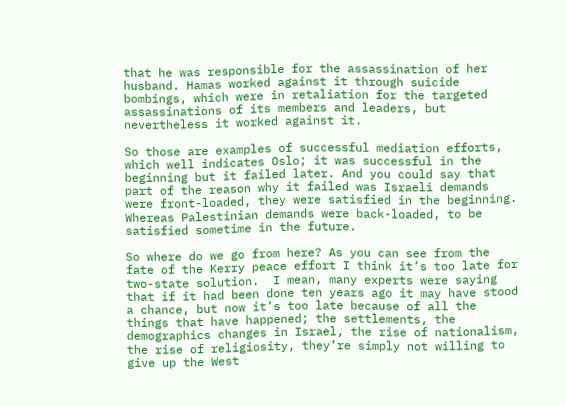that he was responsible for the assassination of her husband. Hamas worked against it through suicide bombings, which were in retaliation for the targeted assassinations of its members and leaders, but nevertheless it worked against it.

So those are examples of successful mediation efforts, which well indicates Oslo; it was successful in the beginning but it failed later. And you could say that part of the reason why it failed was Israeli demands were front-loaded, they were satisfied in the beginning. Whereas Palestinian demands were back-loaded, to be satisfied sometime in the future.

So where do we go from here? As you can see from the fate of the Kerry peace effort I think it’s too late for two-state solution.  I mean, many experts were saying that if it had been done ten years ago it may have stood a chance, but now it’s too late because of all the things that have happened; the settlements, the demographics changes in Israel, the rise of nationalism, the rise of religiosity, they’re simply not willing to give up the West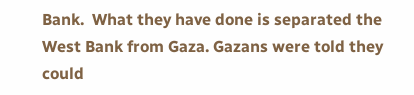Bank.  What they have done is separated the West Bank from Gaza. Gazans were told they could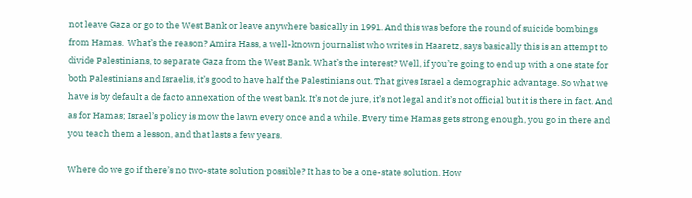not leave Gaza or go to the West Bank or leave anywhere basically in 1991. And this was before the round of suicide bombings from Hamas.  What’s the reason? Amira Hass, a well-known journalist who writes in Haaretz, says basically this is an attempt to divide Palestinians, to separate Gaza from the West Bank. What’s the interest? Well, if you’re going to end up with a one state for both Palestinians and Israelis, it’s good to have half the Palestinians out. That gives Israel a demographic advantage. So what we have is by default a de facto annexation of the west bank. It’s not de jure, it’s not legal and it’s not official but it is there in fact. And as for Hamas; Israel’s policy is mow the lawn every once and a while. Every time Hamas gets strong enough, you go in there and you teach them a lesson, and that lasts a few years.

Where do we go if there’s no two-state solution possible? It has to be a one-state solution. How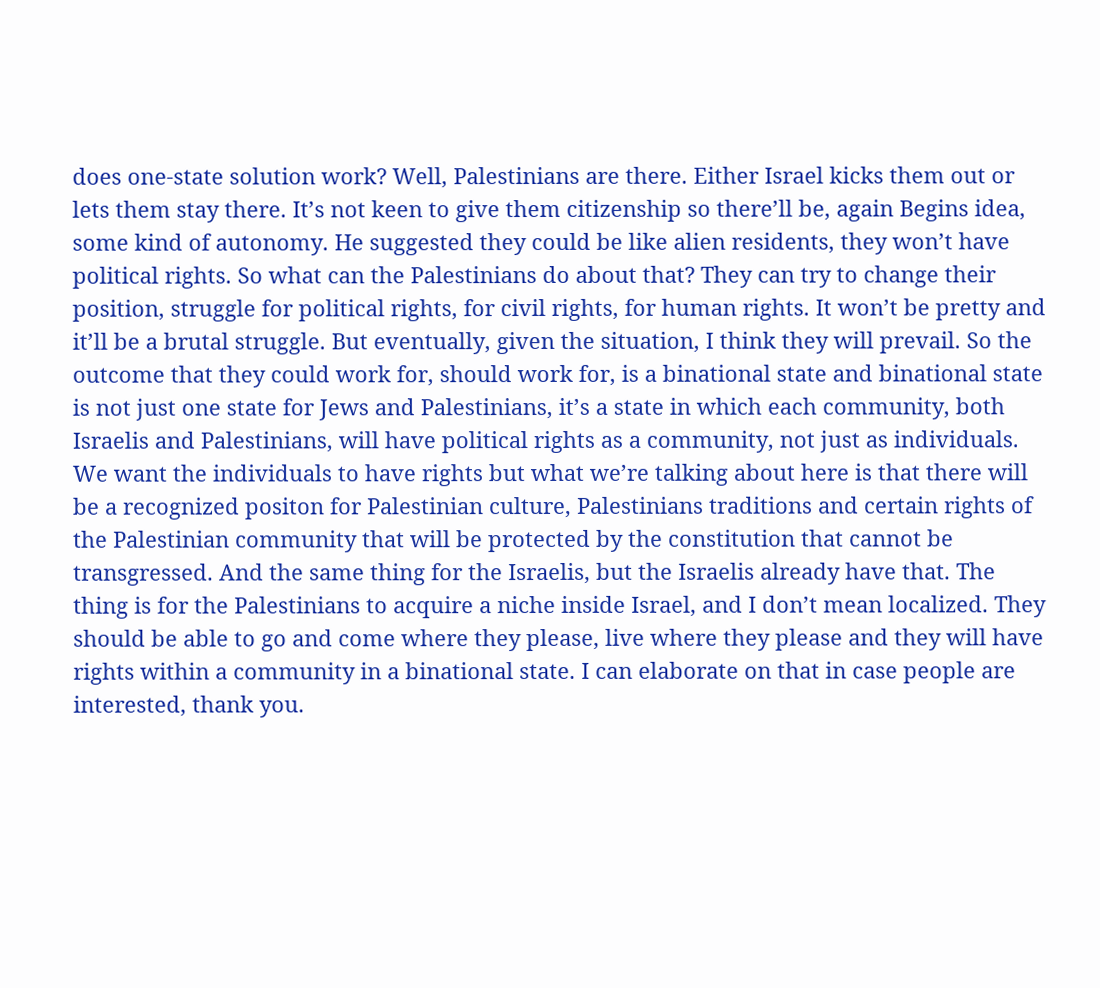does one-state solution work? Well, Palestinians are there. Either Israel kicks them out or lets them stay there. It’s not keen to give them citizenship so there’ll be, again Begins idea, some kind of autonomy. He suggested they could be like alien residents, they won’t have political rights. So what can the Palestinians do about that? They can try to change their position, struggle for political rights, for civil rights, for human rights. It won’t be pretty and it’ll be a brutal struggle. But eventually, given the situation, I think they will prevail. So the outcome that they could work for, should work for, is a binational state and binational state is not just one state for Jews and Palestinians, it’s a state in which each community, both Israelis and Palestinians, will have political rights as a community, not just as individuals. We want the individuals to have rights but what we’re talking about here is that there will be a recognized positon for Palestinian culture, Palestinians traditions and certain rights of the Palestinian community that will be protected by the constitution that cannot be transgressed. And the same thing for the Israelis, but the Israelis already have that. The thing is for the Palestinians to acquire a niche inside Israel, and I don’t mean localized. They should be able to go and come where they please, live where they please and they will have rights within a community in a binational state. I can elaborate on that in case people are interested, thank you.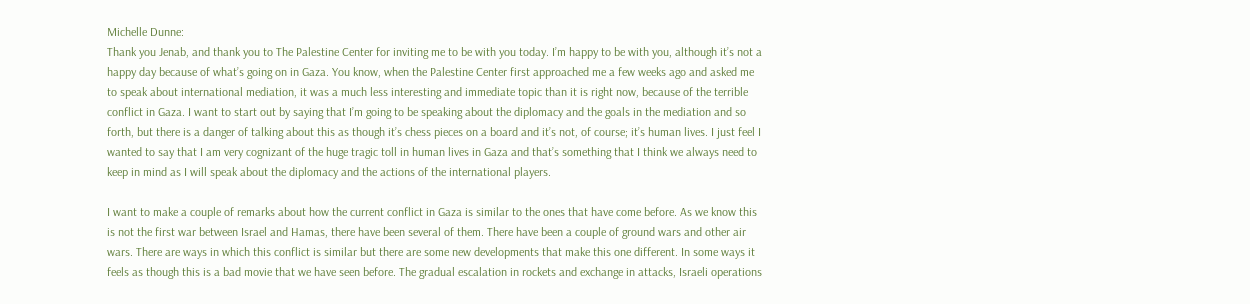Michelle Dunne:
Thank you Jenab, and thank you to The Palestine Center for inviting me to be with you today. I’m happy to be with you, although it’s not a happy day because of what’s going on in Gaza. You know, when the Palestine Center first approached me a few weeks ago and asked me to speak about international mediation, it was a much less interesting and immediate topic than it is right now, because of the terrible conflict in Gaza. I want to start out by saying that I’m going to be speaking about the diplomacy and the goals in the mediation and so forth, but there is a danger of talking about this as though it’s chess pieces on a board and it’s not, of course; it’s human lives. I just feel I wanted to say that I am very cognizant of the huge tragic toll in human lives in Gaza and that’s something that I think we always need to keep in mind as I will speak about the diplomacy and the actions of the international players.

I want to make a couple of remarks about how the current conflict in Gaza is similar to the ones that have come before. As we know this is not the first war between Israel and Hamas, there have been several of them. There have been a couple of ground wars and other air wars. There are ways in which this conflict is similar but there are some new developments that make this one different. In some ways it feels as though this is a bad movie that we have seen before. The gradual escalation in rockets and exchange in attacks, Israeli operations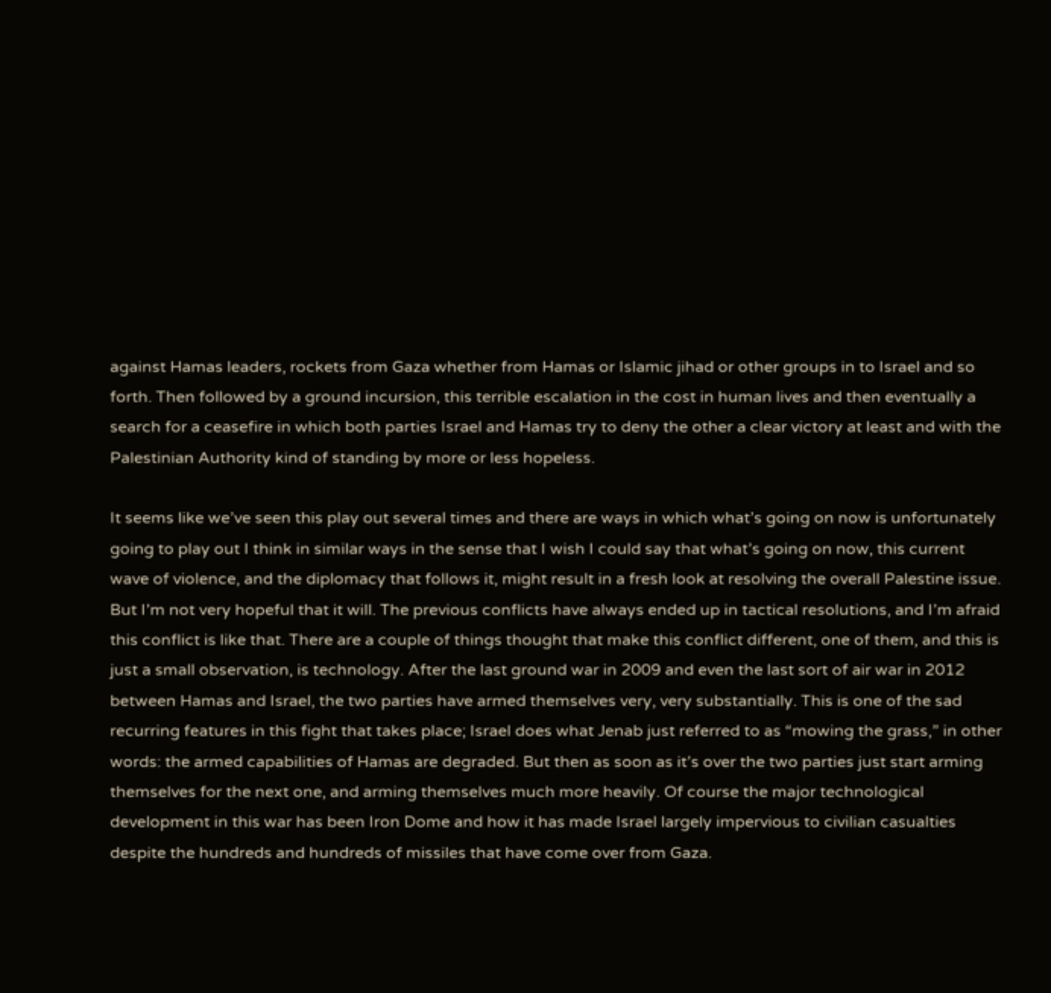against Hamas leaders, rockets from Gaza whether from Hamas or Islamic jihad or other groups in to Israel and so forth. Then followed by a ground incursion, this terrible escalation in the cost in human lives and then eventually a search for a ceasefire in which both parties Israel and Hamas try to deny the other a clear victory at least and with the Palestinian Authority kind of standing by more or less hopeless.

It seems like we’ve seen this play out several times and there are ways in which what’s going on now is unfortunately going to play out I think in similar ways in the sense that I wish I could say that what’s going on now, this current wave of violence, and the diplomacy that follows it, might result in a fresh look at resolving the overall Palestine issue. But I’m not very hopeful that it will. The previous conflicts have always ended up in tactical resolutions, and I’m afraid this conflict is like that. There are a couple of things thought that make this conflict different, one of them, and this is just a small observation, is technology. After the last ground war in 2009 and even the last sort of air war in 2012 between Hamas and Israel, the two parties have armed themselves very, very substantially. This is one of the sad recurring features in this fight that takes place; Israel does what Jenab just referred to as “mowing the grass,” in other words: the armed capabilities of Hamas are degraded. But then as soon as it’s over the two parties just start arming themselves for the next one, and arming themselves much more heavily. Of course the major technological development in this war has been Iron Dome and how it has made Israel largely impervious to civilian casualties despite the hundreds and hundreds of missiles that have come over from Gaza.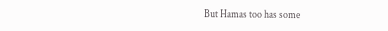But Hamas too has some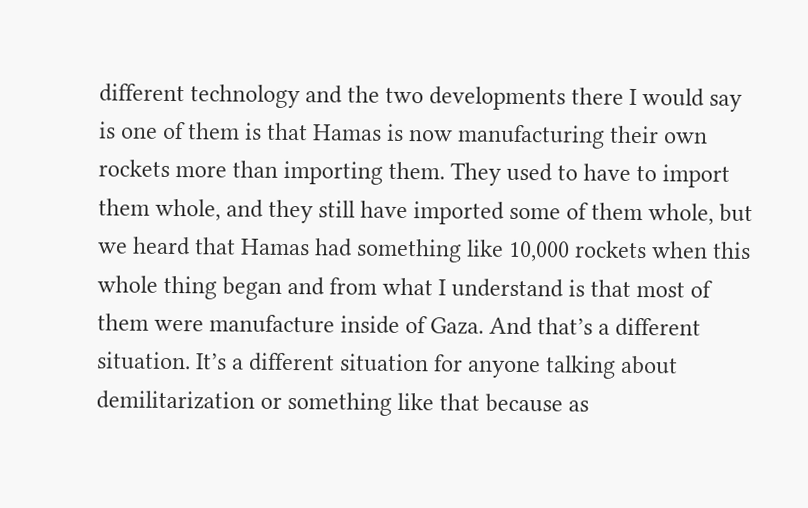different technology and the two developments there I would say is one of them is that Hamas is now manufacturing their own rockets more than importing them. They used to have to import them whole, and they still have imported some of them whole, but we heard that Hamas had something like 10,000 rockets when this whole thing began and from what I understand is that most of them were manufacture inside of Gaza. And that’s a different situation. It’s a different situation for anyone talking about demilitarization or something like that because as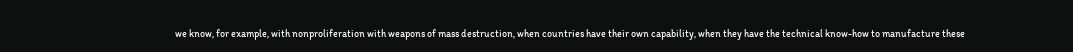we know, for example, with nonproliferation with weapons of mass destruction, when countries have their own capability, when they have the technical know-how to manufacture these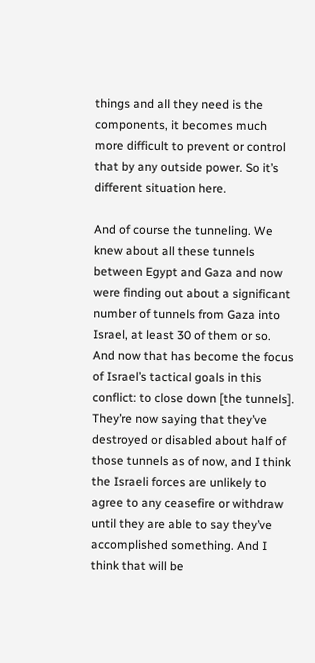things and all they need is the components, it becomes much more difficult to prevent or control that by any outside power. So it’s different situation here.

And of course the tunneling. We knew about all these tunnels between Egypt and Gaza and now were finding out about a significant number of tunnels from Gaza into Israel, at least 30 of them or so. And now that has become the focus of Israel’s tactical goals in this conflict: to close down [the tunnels]. They’re now saying that they’ve destroyed or disabled about half of those tunnels as of now, and I think the Israeli forces are unlikely to agree to any ceasefire or withdraw until they are able to say they’ve accomplished something. And I think that will be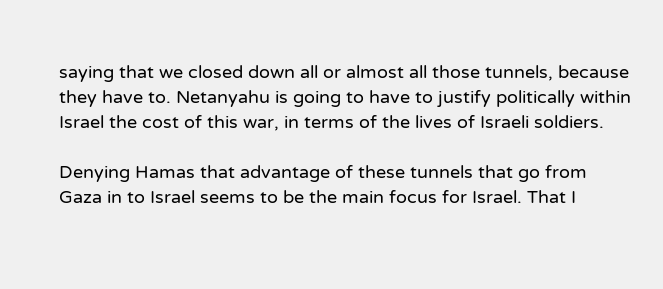saying that we closed down all or almost all those tunnels, because they have to. Netanyahu is going to have to justify politically within Israel the cost of this war, in terms of the lives of Israeli soldiers.

Denying Hamas that advantage of these tunnels that go from Gaza in to Israel seems to be the main focus for Israel. That I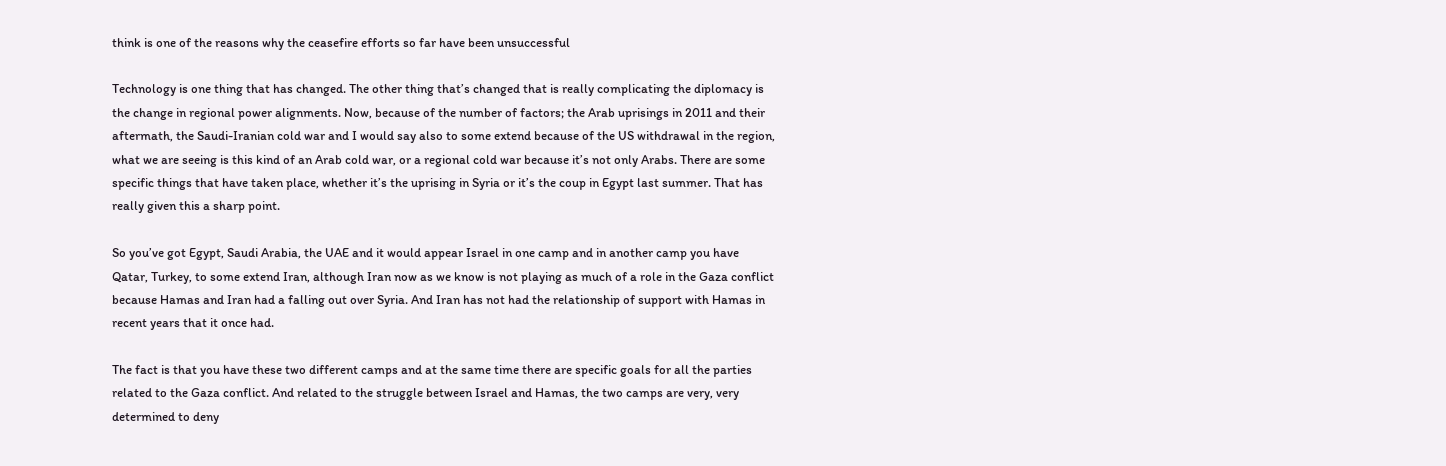think is one of the reasons why the ceasefire efforts so far have been unsuccessful

Technology is one thing that has changed. The other thing that’s changed that is really complicating the diplomacy is the change in regional power alignments. Now, because of the number of factors; the Arab uprisings in 2011 and their aftermath, the Saudi-Iranian cold war and I would say also to some extend because of the US withdrawal in the region, what we are seeing is this kind of an Arab cold war, or a regional cold war because it’s not only Arabs. There are some specific things that have taken place, whether it’s the uprising in Syria or it’s the coup in Egypt last summer. That has really given this a sharp point.

So you’ve got Egypt, Saudi Arabia, the UAE and it would appear Israel in one camp and in another camp you have Qatar, Turkey, to some extend Iran, although Iran now as we know is not playing as much of a role in the Gaza conflict because Hamas and Iran had a falling out over Syria. And Iran has not had the relationship of support with Hamas in recent years that it once had.

The fact is that you have these two different camps and at the same time there are specific goals for all the parties related to the Gaza conflict. And related to the struggle between Israel and Hamas, the two camps are very, very determined to deny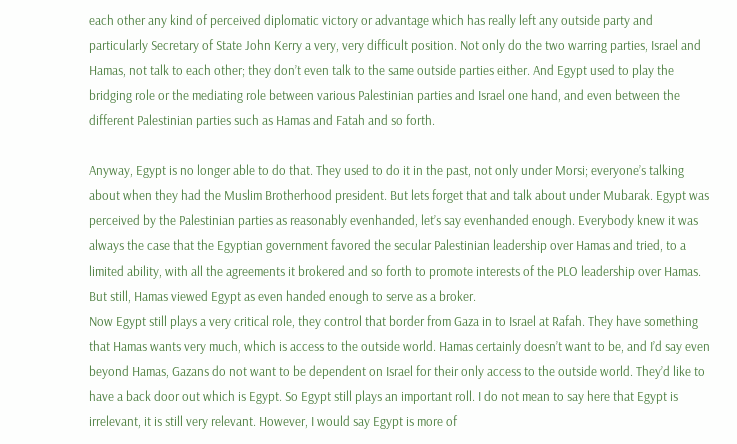each other any kind of perceived diplomatic victory or advantage which has really left any outside party and particularly Secretary of State John Kerry a very, very difficult position. Not only do the two warring parties, Israel and Hamas, not talk to each other; they don’t even talk to the same outside parties either. And Egypt used to play the bridging role or the mediating role between various Palestinian parties and Israel one hand, and even between the different Palestinian parties such as Hamas and Fatah and so forth.

Anyway, Egypt is no longer able to do that. They used to do it in the past, not only under Morsi; everyone’s talking about when they had the Muslim Brotherhood president. But lets forget that and talk about under Mubarak. Egypt was perceived by the Palestinian parties as reasonably evenhanded, let’s say evenhanded enough. Everybody knew it was always the case that the Egyptian government favored the secular Palestinian leadership over Hamas and tried, to a limited ability, with all the agreements it brokered and so forth to promote interests of the PLO leadership over Hamas. But still, Hamas viewed Egypt as even handed enough to serve as a broker.
Now Egypt still plays a very critical role, they control that border from Gaza in to Israel at Rafah. They have something that Hamas wants very much, which is access to the outside world. Hamas certainly doesn’t want to be, and I’d say even beyond Hamas, Gazans do not want to be dependent on Israel for their only access to the outside world. They’d like to have a back door out which is Egypt. So Egypt still plays an important roll. I do not mean to say here that Egypt is irrelevant, it is still very relevant. However, I would say Egypt is more of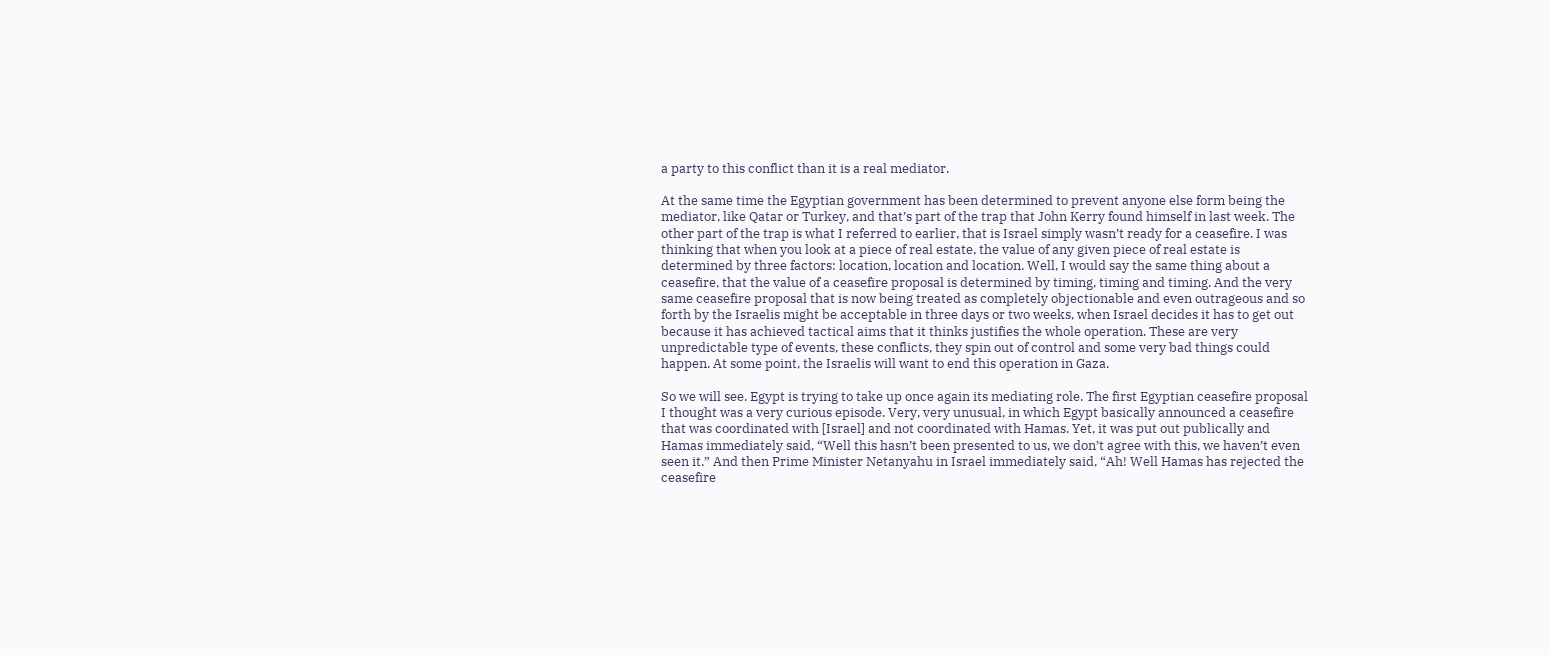a party to this conflict than it is a real mediator.

At the same time the Egyptian government has been determined to prevent anyone else form being the mediator, like Qatar or Turkey, and that’s part of the trap that John Kerry found himself in last week. The other part of the trap is what I referred to earlier, that is Israel simply wasn’t ready for a ceasefire. I was thinking that when you look at a piece of real estate, the value of any given piece of real estate is determined by three factors: location, location and location. Well, I would say the same thing about a ceasefire, that the value of a ceasefire proposal is determined by timing, timing and timing. And the very same ceasefire proposal that is now being treated as completely objectionable and even outrageous and so forth by the Israelis might be acceptable in three days or two weeks, when Israel decides it has to get out because it has achieved tactical aims that it thinks justifies the whole operation. These are very unpredictable type of events, these conflicts, they spin out of control and some very bad things could happen. At some point, the Israelis will want to end this operation in Gaza.

So we will see. Egypt is trying to take up once again its mediating role. The first Egyptian ceasefire proposal I thought was a very curious episode. Very, very unusual, in which Egypt basically announced a ceasefire that was coordinated with [Israel] and not coordinated with Hamas. Yet, it was put out publically and Hamas immediately said, “Well this hasn’t been presented to us, we don’t agree with this, we haven’t even seen it.” And then Prime Minister Netanyahu in Israel immediately said, “Ah! Well Hamas has rejected the ceasefire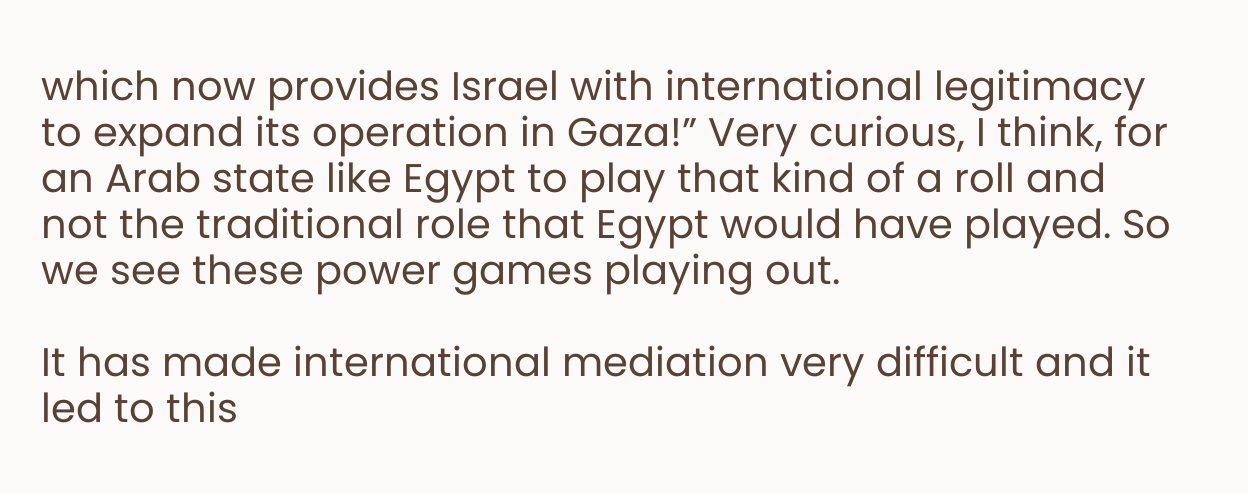which now provides Israel with international legitimacy to expand its operation in Gaza!” Very curious, I think, for an Arab state like Egypt to play that kind of a roll and not the traditional role that Egypt would have played. So we see these power games playing out.

It has made international mediation very difficult and it led to this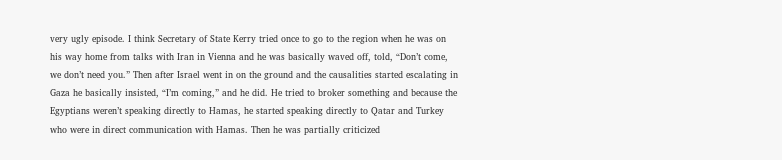very ugly episode. I think Secretary of State Kerry tried once to go to the region when he was on his way home from talks with Iran in Vienna and he was basically waved off, told, “Don’t come, we don’t need you.” Then after Israel went in on the ground and the causalities started escalating in Gaza he basically insisted, “I’m coming,” and he did. He tried to broker something and because the Egyptians weren’t speaking directly to Hamas, he started speaking directly to Qatar and Turkey who were in direct communication with Hamas. Then he was partially criticized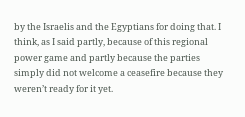by the Israelis and the Egyptians for doing that. I think, as I said partly, because of this regional power game and partly because the parties simply did not welcome a ceasefire because they weren’t ready for it yet.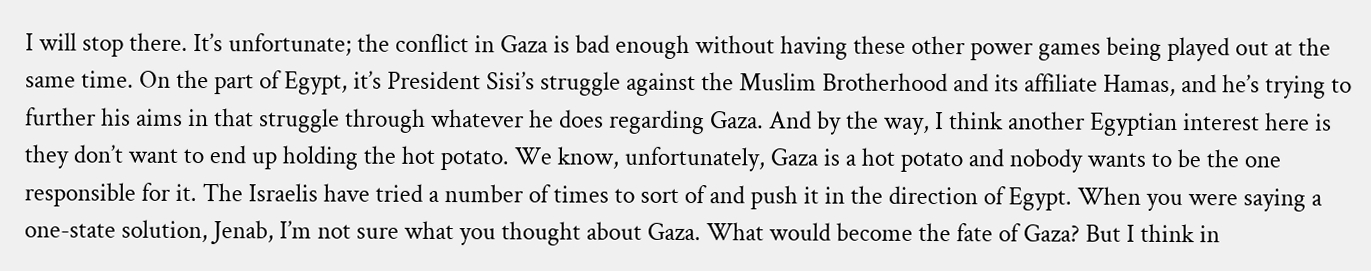I will stop there. It’s unfortunate; the conflict in Gaza is bad enough without having these other power games being played out at the same time. On the part of Egypt, it’s President Sisi’s struggle against the Muslim Brotherhood and its affiliate Hamas, and he’s trying to further his aims in that struggle through whatever he does regarding Gaza. And by the way, I think another Egyptian interest here is they don’t want to end up holding the hot potato. We know, unfortunately, Gaza is a hot potato and nobody wants to be the one responsible for it. The Israelis have tried a number of times to sort of and push it in the direction of Egypt. When you were saying a one-state solution, Jenab, I’m not sure what you thought about Gaza. What would become the fate of Gaza? But I think in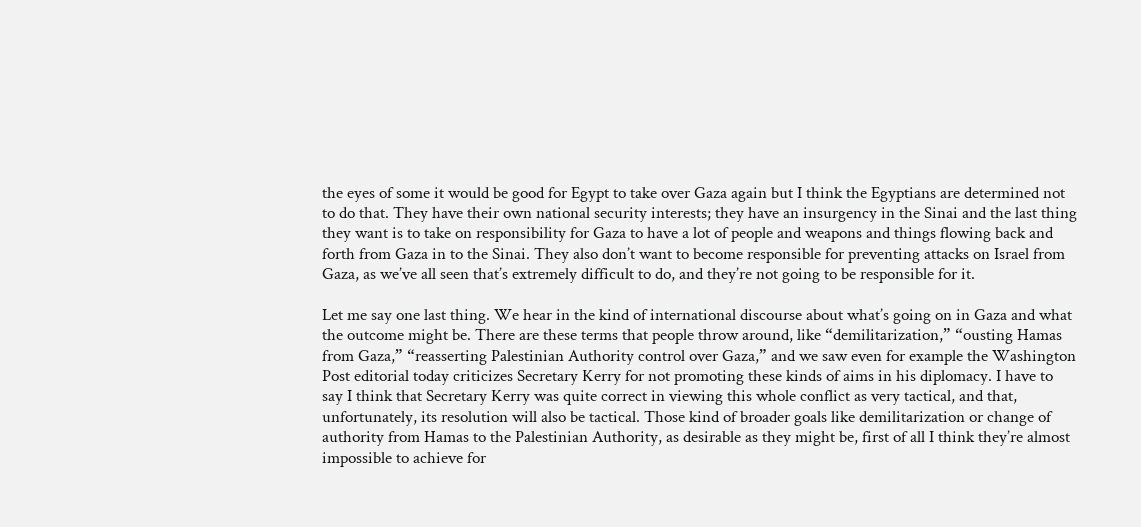the eyes of some it would be good for Egypt to take over Gaza again but I think the Egyptians are determined not to do that. They have their own national security interests; they have an insurgency in the Sinai and the last thing they want is to take on responsibility for Gaza to have a lot of people and weapons and things flowing back and forth from Gaza in to the Sinai. They also don’t want to become responsible for preventing attacks on Israel from Gaza, as we’ve all seen that’s extremely difficult to do, and they’re not going to be responsible for it.

Let me say one last thing. We hear in the kind of international discourse about what’s going on in Gaza and what the outcome might be. There are these terms that people throw around, like “demilitarization,” “ousting Hamas from Gaza,” “reasserting Palestinian Authority control over Gaza,” and we saw even for example the Washington Post editorial today criticizes Secretary Kerry for not promoting these kinds of aims in his diplomacy. I have to say I think that Secretary Kerry was quite correct in viewing this whole conflict as very tactical, and that, unfortunately, its resolution will also be tactical. Those kind of broader goals like demilitarization or change of authority from Hamas to the Palestinian Authority, as desirable as they might be, first of all I think they’re almost impossible to achieve for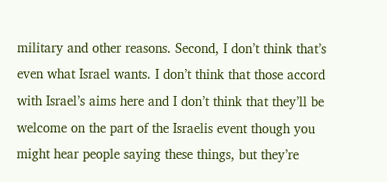military and other reasons. Second, I don’t think that’s even what Israel wants. I don’t think that those accord with Israel’s aims here and I don’t think that they’ll be welcome on the part of the Israelis event though you might hear people saying these things, but they’re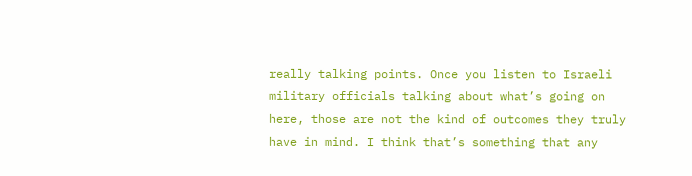really talking points. Once you listen to Israeli military officials talking about what’s going on here, those are not the kind of outcomes they truly have in mind. I think that’s something that any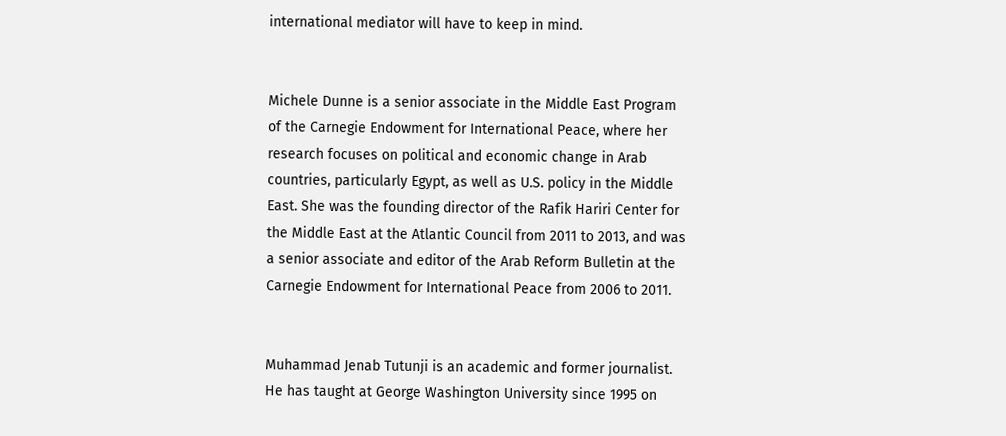international mediator will have to keep in mind.


Michele Dunne is a senior associate in the Middle East Program of the Carnegie Endowment for International Peace, where her research focuses on political and economic change in Arab countries, particularly Egypt, as well as U.S. policy in the Middle East. She was the founding director of the Rafik Hariri Center for the Middle East at the Atlantic Council from 2011 to 2013, and was a senior associate and editor of the Arab Reform Bulletin at the Carnegie Endowment for International Peace from 2006 to 2011.


Muhammad Jenab Tutunji is an academic and former journalist. He has taught at George Washington University since 1995 on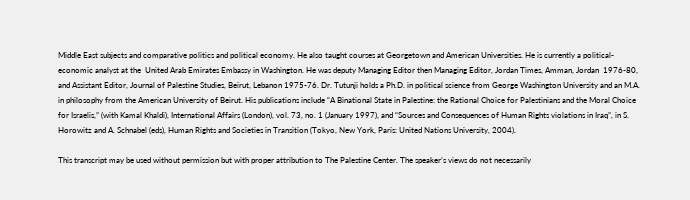Middle East subjects and comparative politics and political economy. He also taught courses at Georgetown and American Universities. He is currently a political-economic analyst at the  United Arab Emirates Embassy in Washington. He was deputy Managing Editor then Managing Editor, Jordan Times, Amman, Jordan  1976-80, and Assistant Editor, Journal of Palestine Studies, Beirut, Lebanon 1975-76. Dr. Tutunji holds a Ph.D. in political science from George Washington University and an M.A. in philosophy from the American University of Beirut. His publications include “A Binational State in Palestine: the Rational Choice for Palestinians and the Moral Choice for Israelis,” (with Kamal Khaldi), International Affairs (London), vol. 73, no. 1 (January 1997), and “Sources and Consequences of Human Rights violations in Iraq”, in S. Horowitz and A. Schnabel (eds), Human Rights and Societies in Transition (Tokyo, New York, Paris: United Nations University, 2004).

This transcript may be used without permission but with proper attribution to The Palestine Center. The speaker’s views do not necessarily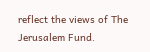reflect the views of The Jerusalem Fund.